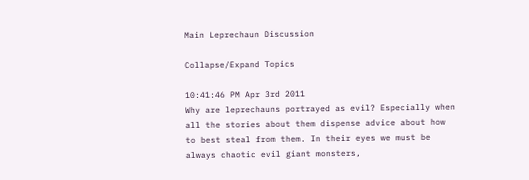Main Leprechaun Discussion

Collapse/Expand Topics

10:41:46 PM Apr 3rd 2011
Why are leprechauns portrayed as evil? Especially when all the stories about them dispense advice about how to best steal from them. In their eyes we must be always chaotic evil giant monsters,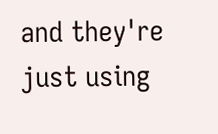and they're just using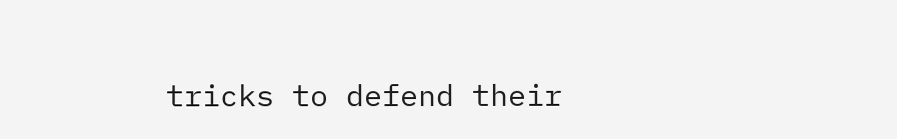tricks to defend their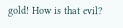gold! How is that evil?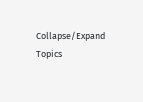Collapse/Expand Topics